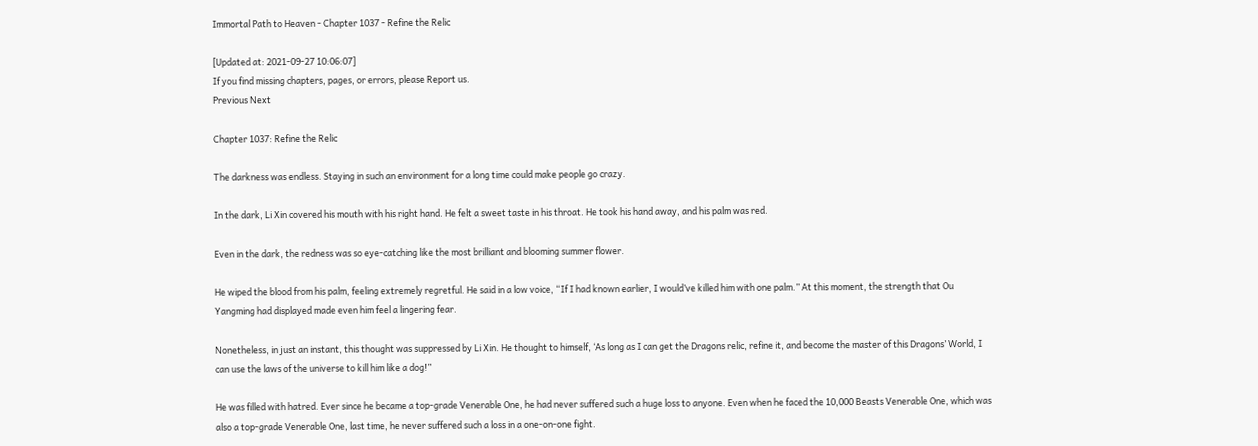Immortal Path to Heaven - Chapter 1037 - Refine the Relic

[Updated at: 2021-09-27 10:06:07]
If you find missing chapters, pages, or errors, please Report us.
Previous Next

Chapter 1037: Refine the Relic

The darkness was endless. Staying in such an environment for a long time could make people go crazy.

In the dark, Li Xin covered his mouth with his right hand. He felt a sweet taste in his throat. He took his hand away, and his palm was red.

Even in the dark, the redness was so eye-catching like the most brilliant and blooming summer flower.

He wiped the blood from his palm, feeling extremely regretful. He said in a low voice, “If I had known earlier, I would’ve killed him with one palm.” At this moment, the strength that Ou Yangming had displayed made even him feel a lingering fear.

Nonetheless, in just an instant, this thought was suppressed by Li Xin. He thought to himself, ‘As long as I can get the Dragons relic, refine it, and become the master of this Dragons’ World, I can use the laws of the universe to kill him like a dog!”

He was filled with hatred. Ever since he became a top-grade Venerable One, he had never suffered such a huge loss to anyone. Even when he faced the 10,000 Beasts Venerable One, which was also a top-grade Venerable One, last time, he never suffered such a loss in a one-on-one fight.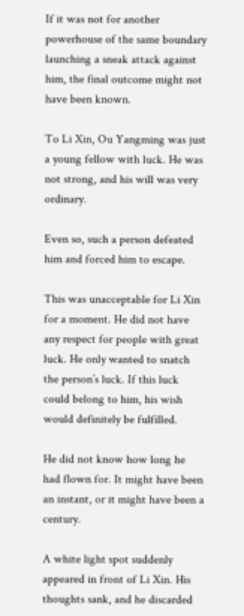If it was not for another powerhouse of the same boundary launching a sneak attack against him, the final outcome might not have been known.

To Li Xin, Ou Yangming was just a young fellow with luck. He was not strong, and his will was very ordinary.

Even so, such a person defeated him and forced him to escape.

This was unacceptable for Li Xin for a moment. He did not have any respect for people with great luck. He only wanted to snatch the person’s luck. If this luck could belong to him, his wish would definitely be fulfilled.

He did not know how long he had flown for. It might have been an instant, or it might have been a century.

A white light spot suddenly appeared in front of Li Xin. His thoughts sank, and he discarded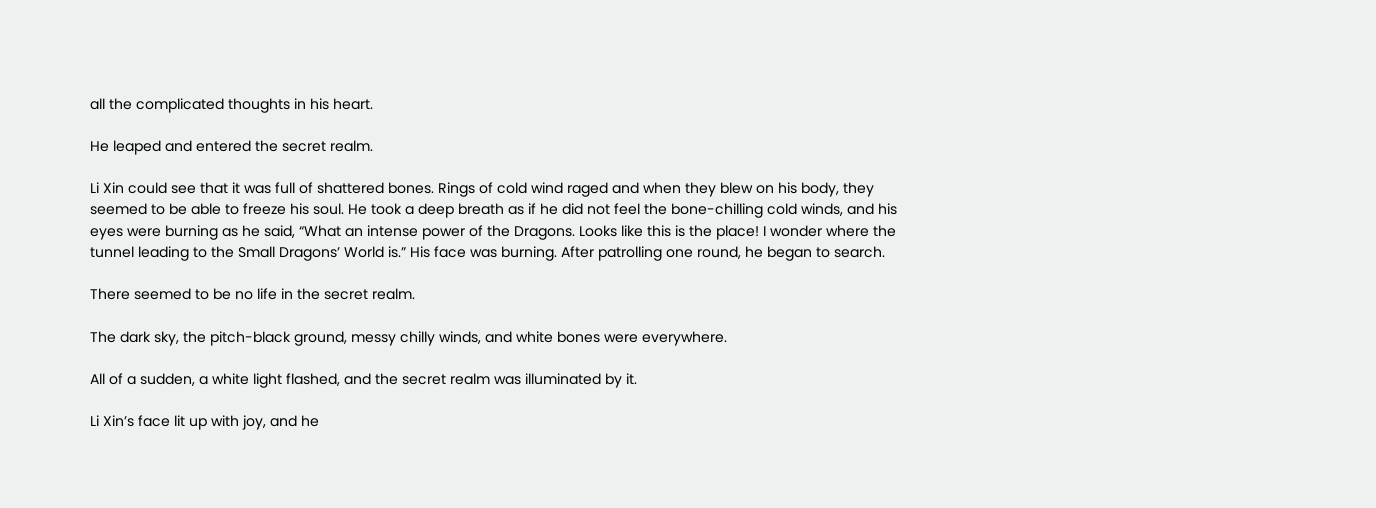all the complicated thoughts in his heart.

He leaped and entered the secret realm.

Li Xin could see that it was full of shattered bones. Rings of cold wind raged and when they blew on his body, they seemed to be able to freeze his soul. He took a deep breath as if he did not feel the bone-chilling cold winds, and his eyes were burning as he said, “What an intense power of the Dragons. Looks like this is the place! I wonder where the tunnel leading to the Small Dragons’ World is.” His face was burning. After patrolling one round, he began to search.

There seemed to be no life in the secret realm.

The dark sky, the pitch-black ground, messy chilly winds, and white bones were everywhere.

All of a sudden, a white light flashed, and the secret realm was illuminated by it.

Li Xin’s face lit up with joy, and he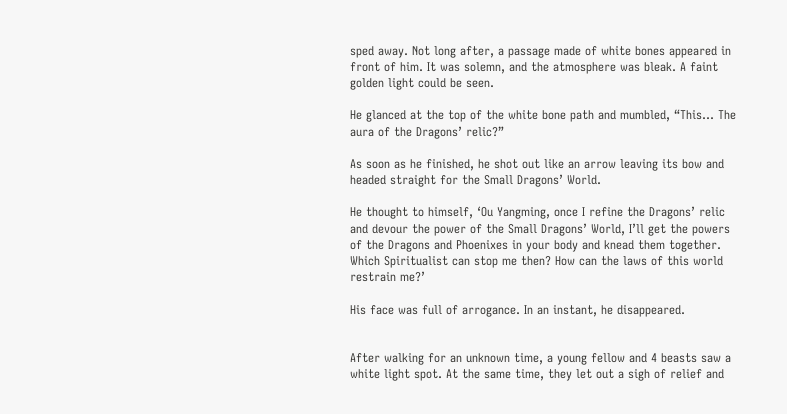sped away. Not long after, a passage made of white bones appeared in front of him. It was solemn, and the atmosphere was bleak. A faint golden light could be seen.

He glanced at the top of the white bone path and mumbled, “This… The aura of the Dragons’ relic?”

As soon as he finished, he shot out like an arrow leaving its bow and headed straight for the Small Dragons’ World.

He thought to himself, ‘Ou Yangming, once I refine the Dragons’ relic and devour the power of the Small Dragons’ World, I’ll get the powers of the Dragons and Phoenixes in your body and knead them together. Which Spiritualist can stop me then? How can the laws of this world restrain me?’

His face was full of arrogance. In an instant, he disappeared.


After walking for an unknown time, a young fellow and 4 beasts saw a white light spot. At the same time, they let out a sigh of relief and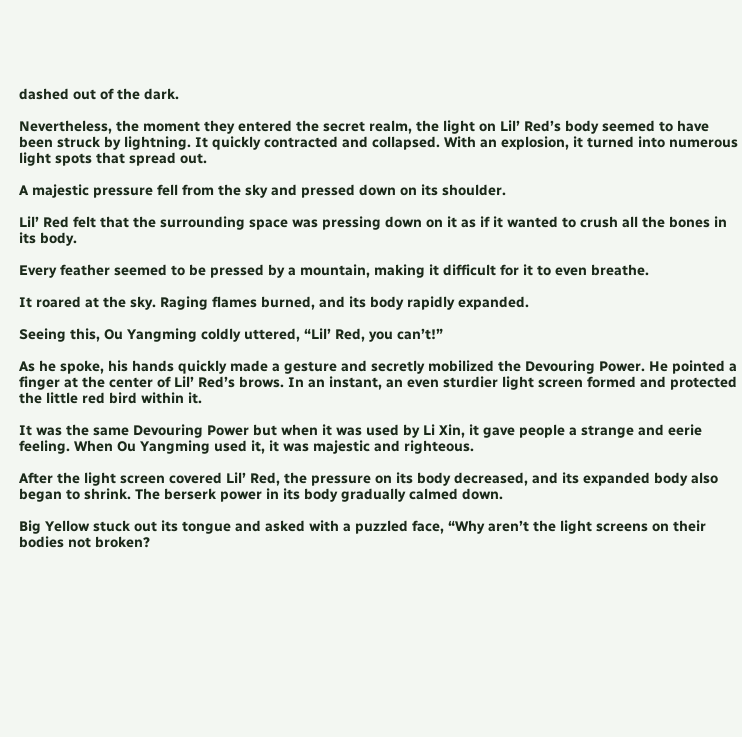dashed out of the dark.

Nevertheless, the moment they entered the secret realm, the light on Lil’ Red’s body seemed to have been struck by lightning. It quickly contracted and collapsed. With an explosion, it turned into numerous light spots that spread out.

A majestic pressure fell from the sky and pressed down on its shoulder.

Lil’ Red felt that the surrounding space was pressing down on it as if it wanted to crush all the bones in its body.

Every feather seemed to be pressed by a mountain, making it difficult for it to even breathe.

It roared at the sky. Raging flames burned, and its body rapidly expanded.

Seeing this, Ou Yangming coldly uttered, “Lil’ Red, you can’t!”

As he spoke, his hands quickly made a gesture and secretly mobilized the Devouring Power. He pointed a finger at the center of Lil’ Red’s brows. In an instant, an even sturdier light screen formed and protected the little red bird within it.

It was the same Devouring Power but when it was used by Li Xin, it gave people a strange and eerie feeling. When Ou Yangming used it, it was majestic and righteous.

After the light screen covered Lil’ Red, the pressure on its body decreased, and its expanded body also began to shrink. The berserk power in its body gradually calmed down.

Big Yellow stuck out its tongue and asked with a puzzled face, “Why aren’t the light screens on their bodies not broken?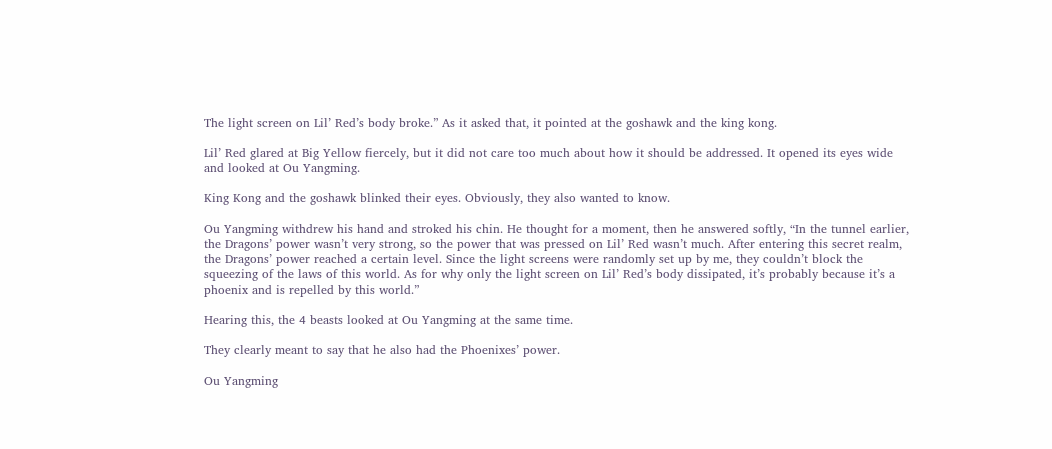The light screen on Lil’ Red’s body broke.” As it asked that, it pointed at the goshawk and the king kong.

Lil’ Red glared at Big Yellow fiercely, but it did not care too much about how it should be addressed. It opened its eyes wide and looked at Ou Yangming.

King Kong and the goshawk blinked their eyes. Obviously, they also wanted to know.

Ou Yangming withdrew his hand and stroked his chin. He thought for a moment, then he answered softly, “In the tunnel earlier, the Dragons’ power wasn’t very strong, so the power that was pressed on Lil’ Red wasn’t much. After entering this secret realm, the Dragons’ power reached a certain level. Since the light screens were randomly set up by me, they couldn’t block the squeezing of the laws of this world. As for why only the light screen on Lil’ Red’s body dissipated, it’s probably because it’s a phoenix and is repelled by this world.”

Hearing this, the 4 beasts looked at Ou Yangming at the same time.

They clearly meant to say that he also had the Phoenixes’ power.

Ou Yangming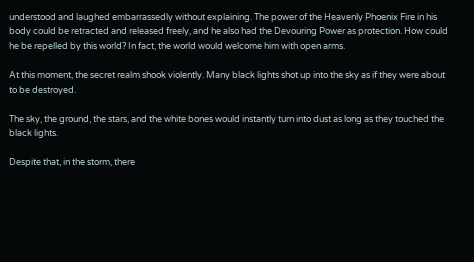understood and laughed embarrassedly without explaining. The power of the Heavenly Phoenix Fire in his body could be retracted and released freely, and he also had the Devouring Power as protection. How could he be repelled by this world? In fact, the world would welcome him with open arms.

At this moment, the secret realm shook violently. Many black lights shot up into the sky as if they were about to be destroyed.

The sky, the ground, the stars, and the white bones would instantly turn into dust as long as they touched the black lights.

Despite that, in the storm, there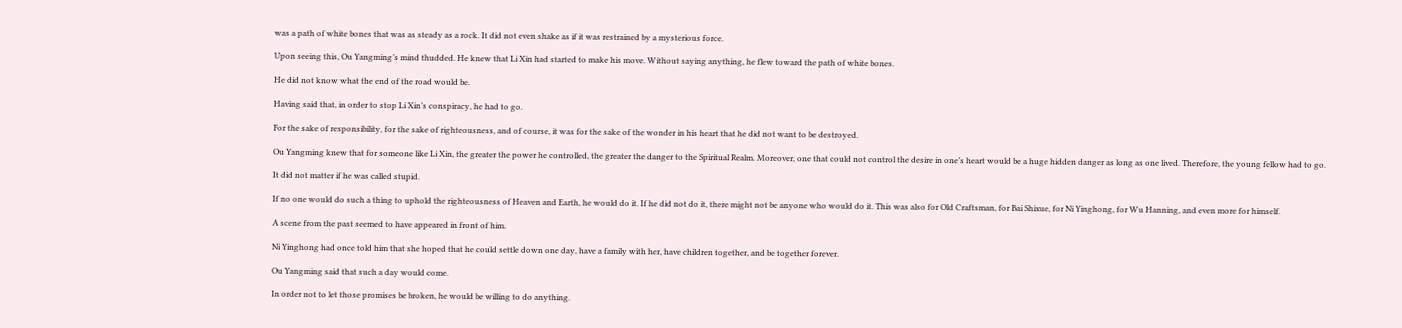was a path of white bones that was as steady as a rock. It did not even shake as if it was restrained by a mysterious force.

Upon seeing this, Ou Yangming’s mind thudded. He knew that Li Xin had started to make his move. Without saying anything, he flew toward the path of white bones.

He did not know what the end of the road would be.

Having said that, in order to stop Li Xin’s conspiracy, he had to go.

For the sake of responsibility, for the sake of righteousness, and of course, it was for the sake of the wonder in his heart that he did not want to be destroyed.

Ou Yangming knew that for someone like Li Xin, the greater the power he controlled, the greater the danger to the Spiritual Realm. Moreover, one that could not control the desire in one’s heart would be a huge hidden danger as long as one lived. Therefore, the young fellow had to go.

It did not matter if he was called stupid.

If no one would do such a thing to uphold the righteousness of Heaven and Earth, he would do it. If he did not do it, there might not be anyone who would do it. This was also for Old Craftsman, for Bai Shixue, for Ni Yinghong, for Wu Hanning, and even more for himself.

A scene from the past seemed to have appeared in front of him.

Ni Yinghong had once told him that she hoped that he could settle down one day, have a family with her, have children together, and be together forever.

Ou Yangming said that such a day would come.

In order not to let those promises be broken, he would be willing to do anything.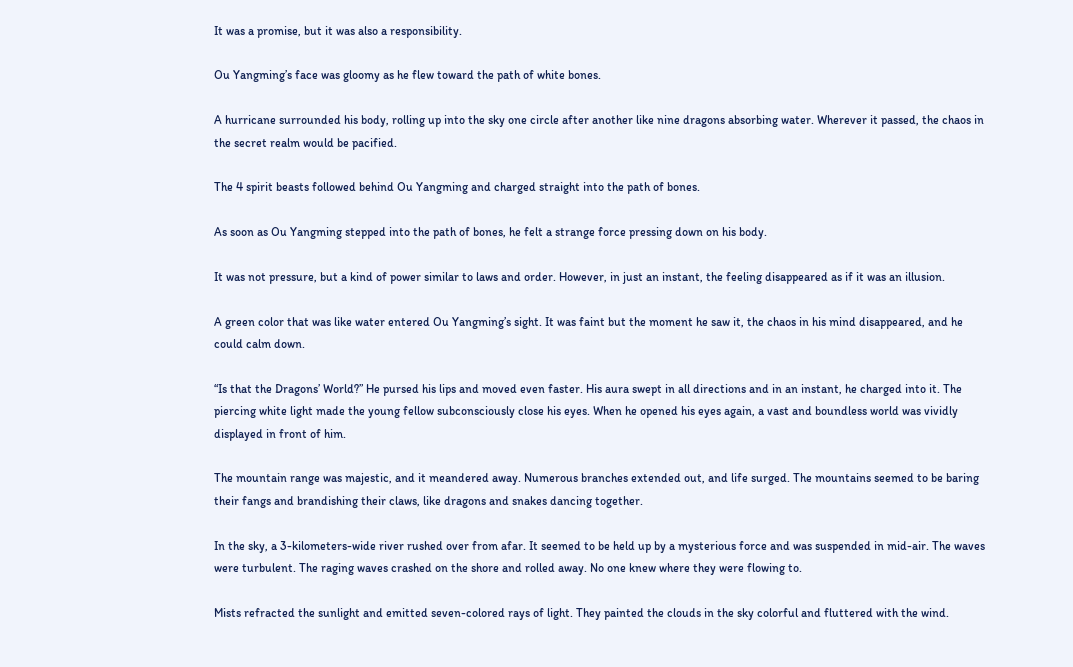It was a promise, but it was also a responsibility.

Ou Yangming’s face was gloomy as he flew toward the path of white bones.

A hurricane surrounded his body, rolling up into the sky one circle after another like nine dragons absorbing water. Wherever it passed, the chaos in the secret realm would be pacified.

The 4 spirit beasts followed behind Ou Yangming and charged straight into the path of bones.

As soon as Ou Yangming stepped into the path of bones, he felt a strange force pressing down on his body.

It was not pressure, but a kind of power similar to laws and order. However, in just an instant, the feeling disappeared as if it was an illusion.

A green color that was like water entered Ou Yangming’s sight. It was faint but the moment he saw it, the chaos in his mind disappeared, and he could calm down.

“Is that the Dragons’ World?” He pursed his lips and moved even faster. His aura swept in all directions and in an instant, he charged into it. The piercing white light made the young fellow subconsciously close his eyes. When he opened his eyes again, a vast and boundless world was vividly displayed in front of him.

The mountain range was majestic, and it meandered away. Numerous branches extended out, and life surged. The mountains seemed to be baring their fangs and brandishing their claws, like dragons and snakes dancing together.

In the sky, a 3-kilometers-wide river rushed over from afar. It seemed to be held up by a mysterious force and was suspended in mid-air. The waves were turbulent. The raging waves crashed on the shore and rolled away. No one knew where they were flowing to.

Mists refracted the sunlight and emitted seven-colored rays of light. They painted the clouds in the sky colorful and fluttered with the wind.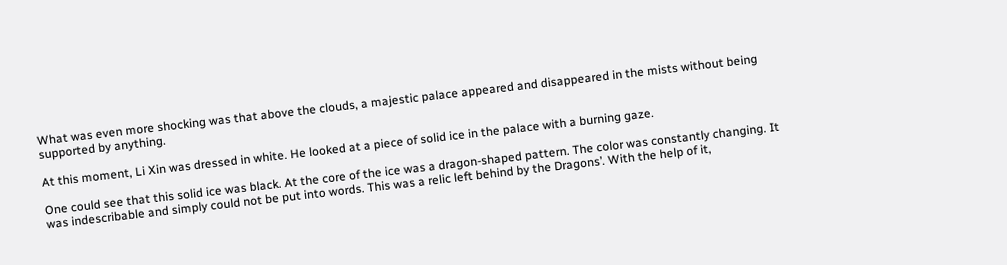What was even more shocking was that above the clouds, a majestic palace appeared and disappeared in the mists without being supported by anything.

At this moment, Li Xin was dressed in white. He looked at a piece of solid ice in the palace with a burning gaze.

One could see that this solid ice was black. At the core of the ice was a dragon-shaped pattern. The color was constantly changing. It was indescribable and simply could not be put into words. This was a relic left behind by the Dragons’. With the help of it,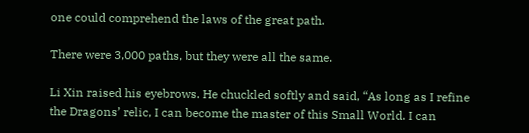one could comprehend the laws of the great path.

There were 3,000 paths, but they were all the same.

Li Xin raised his eyebrows. He chuckled softly and said, “As long as I refine the Dragons’ relic, I can become the master of this Small World. I can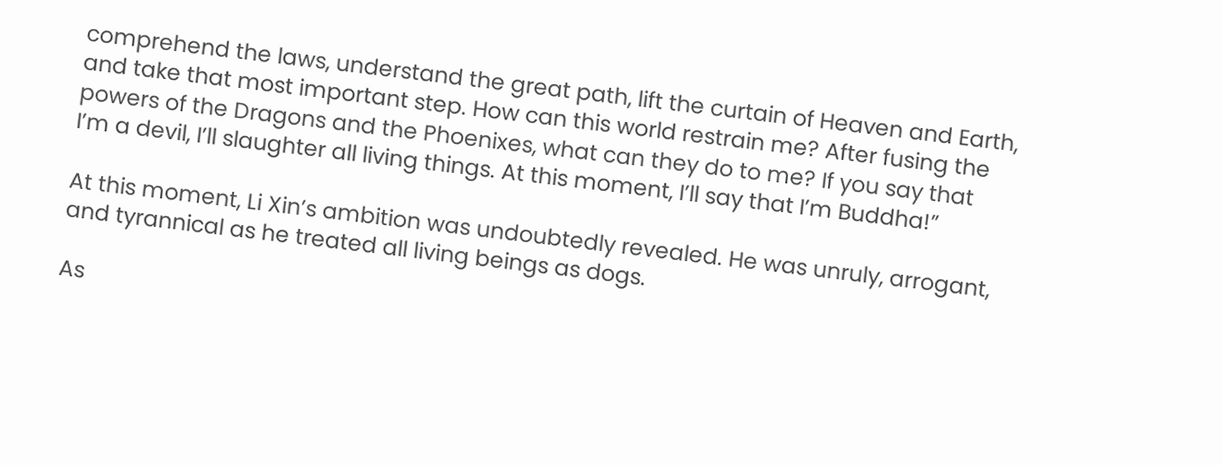comprehend the laws, understand the great path, lift the curtain of Heaven and Earth, and take that most important step. How can this world restrain me? After fusing the powers of the Dragons and the Phoenixes, what can they do to me? If you say that I’m a devil, I’ll slaughter all living things. At this moment, I’ll say that I’m Buddha!”

At this moment, Li Xin’s ambition was undoubtedly revealed. He was unruly, arrogant, and tyrannical as he treated all living beings as dogs.

As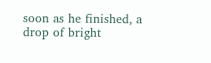soon as he finished, a drop of bright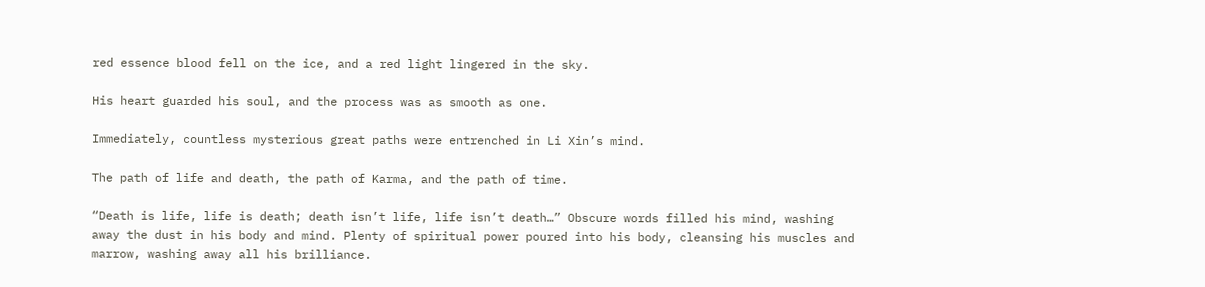red essence blood fell on the ice, and a red light lingered in the sky.

His heart guarded his soul, and the process was as smooth as one.

Immediately, countless mysterious great paths were entrenched in Li Xin’s mind.

The path of life and death, the path of Karma, and the path of time.

“Death is life, life is death; death isn’t life, life isn’t death…” Obscure words filled his mind, washing away the dust in his body and mind. Plenty of spiritual power poured into his body, cleansing his muscles and marrow, washing away all his brilliance.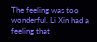The feeling was too wonderful. Li Xin had a feeling that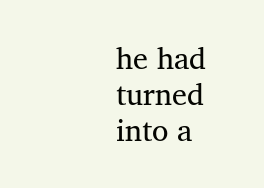he had turned into a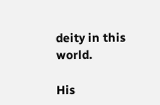deity in this world.

His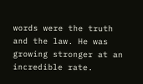words were the truth and the law. He was growing stronger at an incredible rate.